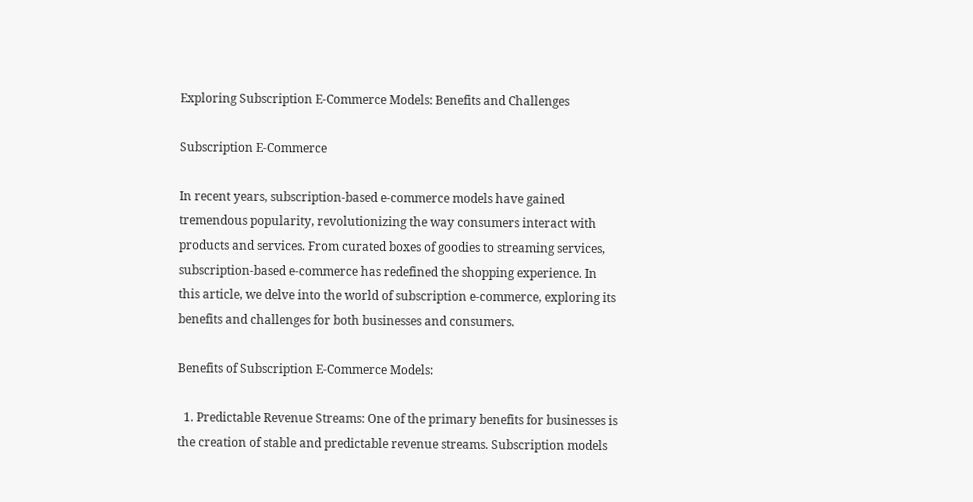Exploring Subscription E-Commerce Models: Benefits and Challenges

Subscription E-Commerce

In recent years, subscription-based e-commerce models have gained tremendous popularity, revolutionizing the way consumers interact with products and services. From curated boxes of goodies to streaming services, subscription-based e-commerce has redefined the shopping experience. In this article, we delve into the world of subscription e-commerce, exploring its benefits and challenges for both businesses and consumers.

Benefits of Subscription E-Commerce Models:

  1. Predictable Revenue Streams: One of the primary benefits for businesses is the creation of stable and predictable revenue streams. Subscription models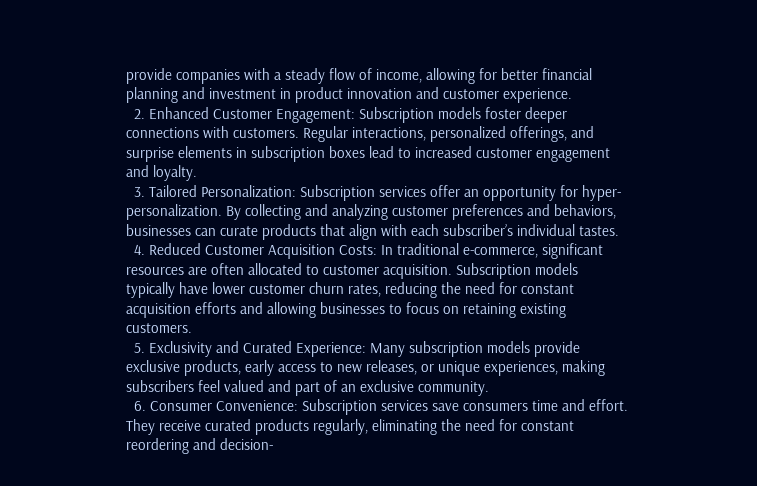provide companies with a steady flow of income, allowing for better financial planning and investment in product innovation and customer experience.
  2. Enhanced Customer Engagement: Subscription models foster deeper connections with customers. Regular interactions, personalized offerings, and surprise elements in subscription boxes lead to increased customer engagement and loyalty.
  3. Tailored Personalization: Subscription services offer an opportunity for hyper-personalization. By collecting and analyzing customer preferences and behaviors, businesses can curate products that align with each subscriber’s individual tastes.
  4. Reduced Customer Acquisition Costs: In traditional e-commerce, significant resources are often allocated to customer acquisition. Subscription models typically have lower customer churn rates, reducing the need for constant acquisition efforts and allowing businesses to focus on retaining existing customers.
  5. Exclusivity and Curated Experience: Many subscription models provide exclusive products, early access to new releases, or unique experiences, making subscribers feel valued and part of an exclusive community.
  6. Consumer Convenience: Subscription services save consumers time and effort. They receive curated products regularly, eliminating the need for constant reordering and decision-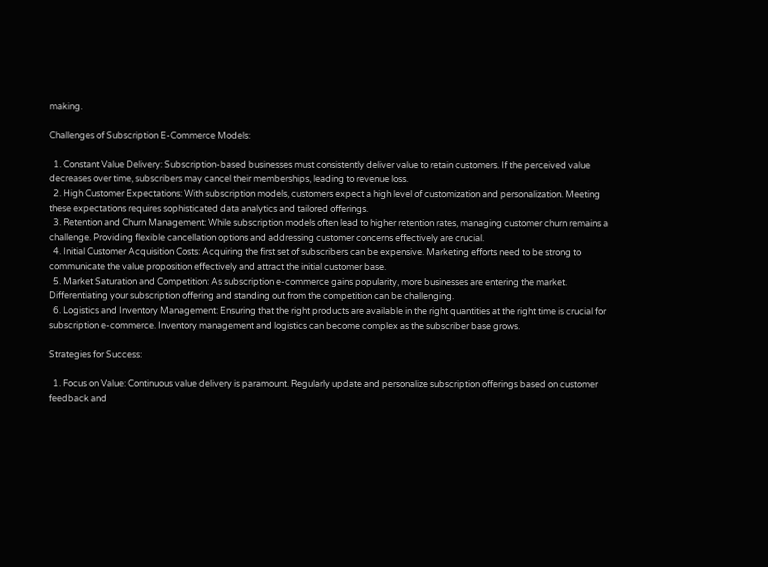making.

Challenges of Subscription E-Commerce Models:

  1. Constant Value Delivery: Subscription-based businesses must consistently deliver value to retain customers. If the perceived value decreases over time, subscribers may cancel their memberships, leading to revenue loss.
  2. High Customer Expectations: With subscription models, customers expect a high level of customization and personalization. Meeting these expectations requires sophisticated data analytics and tailored offerings.
  3. Retention and Churn Management: While subscription models often lead to higher retention rates, managing customer churn remains a challenge. Providing flexible cancellation options and addressing customer concerns effectively are crucial.
  4. Initial Customer Acquisition Costs: Acquiring the first set of subscribers can be expensive. Marketing efforts need to be strong to communicate the value proposition effectively and attract the initial customer base.
  5. Market Saturation and Competition: As subscription e-commerce gains popularity, more businesses are entering the market. Differentiating your subscription offering and standing out from the competition can be challenging.
  6. Logistics and Inventory Management: Ensuring that the right products are available in the right quantities at the right time is crucial for subscription e-commerce. Inventory management and logistics can become complex as the subscriber base grows.

Strategies for Success:

  1. Focus on Value: Continuous value delivery is paramount. Regularly update and personalize subscription offerings based on customer feedback and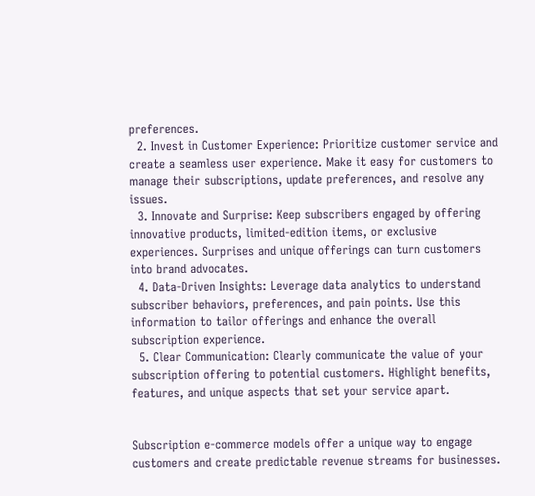preferences.
  2. Invest in Customer Experience: Prioritize customer service and create a seamless user experience. Make it easy for customers to manage their subscriptions, update preferences, and resolve any issues.
  3. Innovate and Surprise: Keep subscribers engaged by offering innovative products, limited-edition items, or exclusive experiences. Surprises and unique offerings can turn customers into brand advocates.
  4. Data-Driven Insights: Leverage data analytics to understand subscriber behaviors, preferences, and pain points. Use this information to tailor offerings and enhance the overall subscription experience.
  5. Clear Communication: Clearly communicate the value of your subscription offering to potential customers. Highlight benefits, features, and unique aspects that set your service apart.


Subscription e-commerce models offer a unique way to engage customers and create predictable revenue streams for businesses.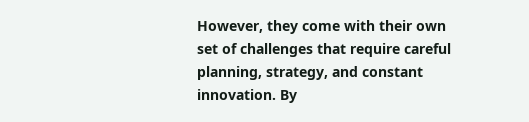However, they come with their own set of challenges that require careful planning, strategy, and constant innovation. By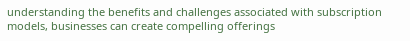understanding the benefits and challenges associated with subscription models, businesses can create compelling offerings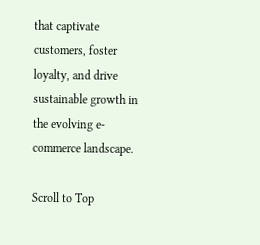that captivate customers, foster loyalty, and drive sustainable growth in the evolving e-commerce landscape.

Scroll to Top